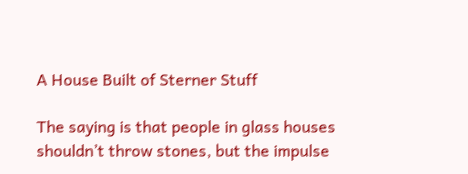A House Built of Sterner Stuff

The saying is that people in glass houses shouldn’t throw stones, but the impulse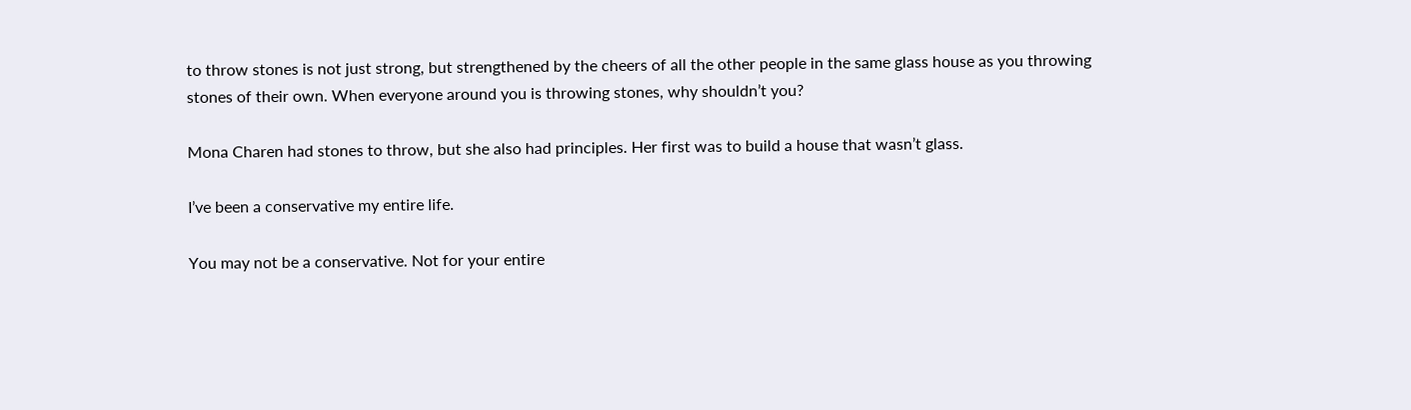to throw stones is not just strong, but strengthened by the cheers of all the other people in the same glass house as you throwing stones of their own. When everyone around you is throwing stones, why shouldn’t you?

Mona Charen had stones to throw, but she also had principles. Her first was to build a house that wasn’t glass.

I’ve been a conservative my entire life.

You may not be a conservative. Not for your entire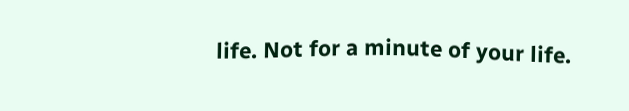life. Not for a minute of your life.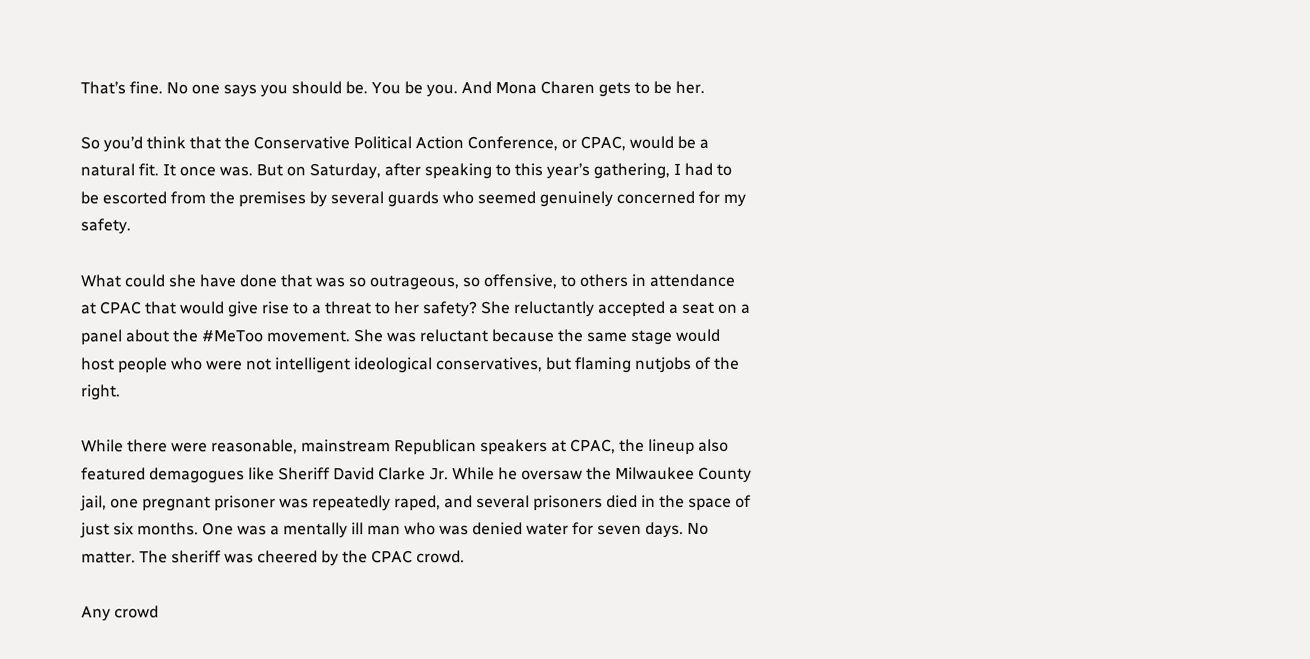That’s fine. No one says you should be. You be you. And Mona Charen gets to be her.

So you’d think that the Conservative Political Action Conference, or CPAC, would be a natural fit. It once was. But on Saturday, after speaking to this year’s gathering, I had to be escorted from the premises by several guards who seemed genuinely concerned for my safety.

What could she have done that was so outrageous, so offensive, to others in attendance at CPAC that would give rise to a threat to her safety? She reluctantly accepted a seat on a panel about the #MeToo movement. She was reluctant because the same stage would host people who were not intelligent ideological conservatives, but flaming nutjobs of the right.

While there were reasonable, mainstream Republican speakers at CPAC, the lineup also featured demagogues like Sheriff David Clarke Jr. While he oversaw the Milwaukee County jail, one pregnant prisoner was repeatedly raped, and several prisoners died in the space of just six months. One was a mentally ill man who was denied water for seven days. No matter. The sheriff was cheered by the CPAC crowd.

Any crowd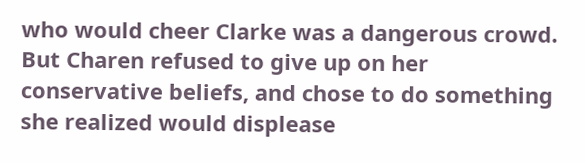who would cheer Clarke was a dangerous crowd. But Charen refused to give up on her conservative beliefs, and chose to do something she realized would displease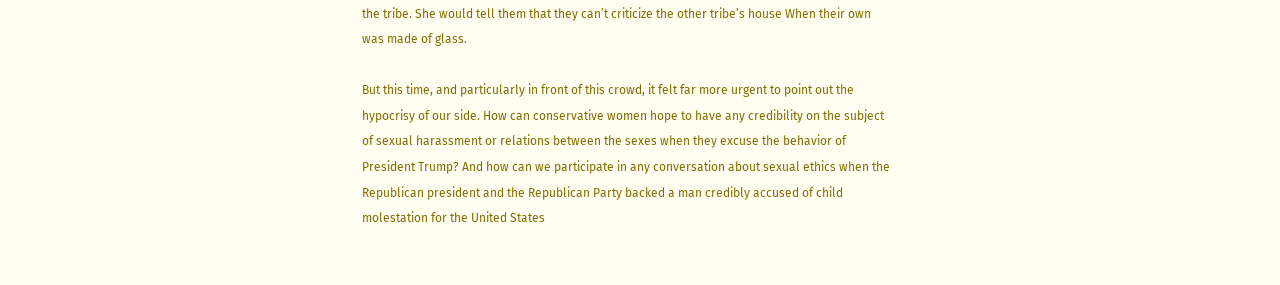the tribe. She would tell them that they can’t criticize the other tribe’s house When their own was made of glass.

But this time, and particularly in front of this crowd, it felt far more urgent to point out the hypocrisy of our side. How can conservative women hope to have any credibility on the subject of sexual harassment or relations between the sexes when they excuse the behavior of President Trump? And how can we participate in any conversation about sexual ethics when the Republican president and the Republican Party backed a man credibly accused of child molestation for the United States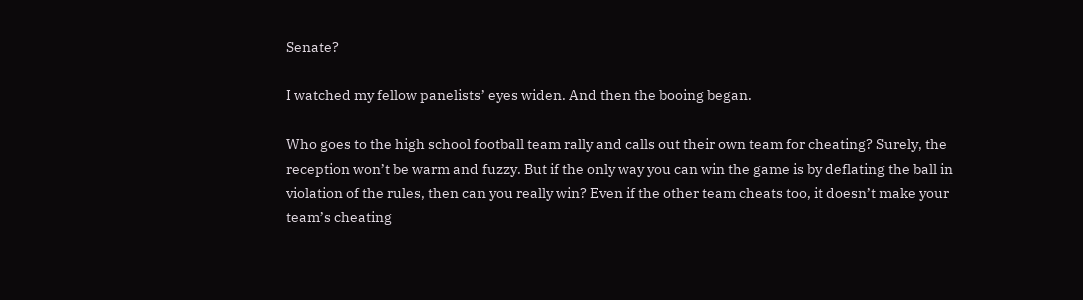Senate?

I watched my fellow panelists’ eyes widen. And then the booing began.

Who goes to the high school football team rally and calls out their own team for cheating? Surely, the reception won’t be warm and fuzzy. But if the only way you can win the game is by deflating the ball in violation of the rules, then can you really win? Even if the other team cheats too, it doesn’t make your team’s cheating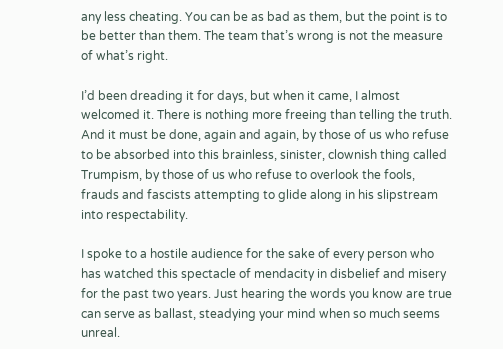any less cheating. You can be as bad as them, but the point is to be better than them. The team that’s wrong is not the measure of what’s right.

I’d been dreading it for days, but when it came, I almost welcomed it. There is nothing more freeing than telling the truth. And it must be done, again and again, by those of us who refuse to be absorbed into this brainless, sinister, clownish thing called Trumpism, by those of us who refuse to overlook the fools, frauds and fascists attempting to glide along in his slipstream into respectability.

I spoke to a hostile audience for the sake of every person who has watched this spectacle of mendacity in disbelief and misery for the past two years. Just hearing the words you know are true can serve as ballast, steadying your mind when so much seems unreal.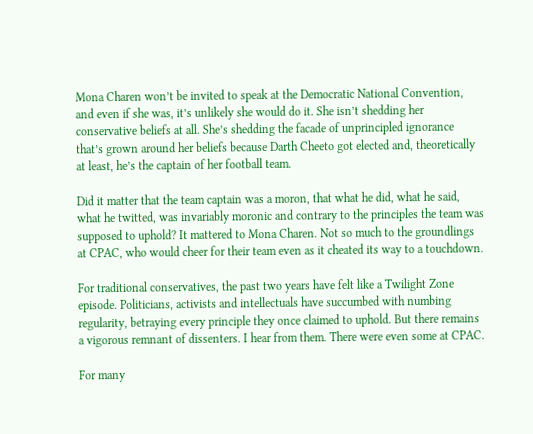Mona Charen won’t be invited to speak at the Democratic National Convention, and even if she was, it’s unlikely she would do it. She isn’t shedding her conservative beliefs at all. She’s shedding the facade of unprincipled ignorance that’s grown around her beliefs because Darth Cheeto got elected and, theoretically at least, he’s the captain of her football team.

Did it matter that the team captain was a moron, that what he did, what he said, what he twitted, was invariably moronic and contrary to the principles the team was supposed to uphold? It mattered to Mona Charen. Not so much to the groundlings at CPAC, who would cheer for their team even as it cheated its way to a touchdown.

For traditional conservatives, the past two years have felt like a Twilight Zone episode. Politicians, activists and intellectuals have succumbed with numbing regularity, betraying every principle they once claimed to uphold. But there remains a vigorous remnant of dissenters. I hear from them. There were even some at CPAC.

For many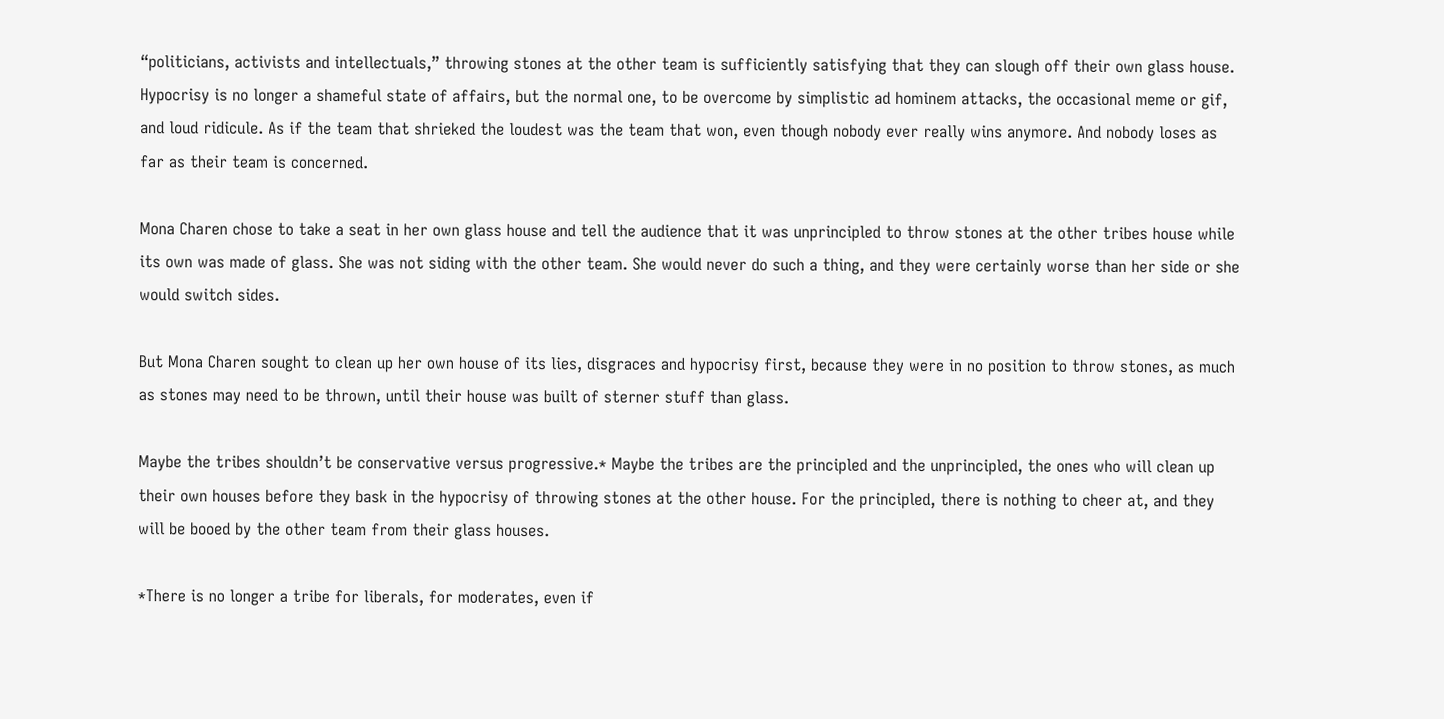“politicians, activists and intellectuals,” throwing stones at the other team is sufficiently satisfying that they can slough off their own glass house. Hypocrisy is no longer a shameful state of affairs, but the normal one, to be overcome by simplistic ad hominem attacks, the occasional meme or gif, and loud ridicule. As if the team that shrieked the loudest was the team that won, even though nobody ever really wins anymore. And nobody loses as far as their team is concerned.

Mona Charen chose to take a seat in her own glass house and tell the audience that it was unprincipled to throw stones at the other tribes house while its own was made of glass. She was not siding with the other team. She would never do such a thing, and they were certainly worse than her side or she would switch sides.

But Mona Charen sought to clean up her own house of its lies, disgraces and hypocrisy first, because they were in no position to throw stones, as much as stones may need to be thrown, until their house was built of sterner stuff than glass.

Maybe the tribes shouldn’t be conservative versus progressive.* Maybe the tribes are the principled and the unprincipled, the ones who will clean up their own houses before they bask in the hypocrisy of throwing stones at the other house. For the principled, there is nothing to cheer at, and they will be booed by the other team from their glass houses.

*There is no longer a tribe for liberals, for moderates, even if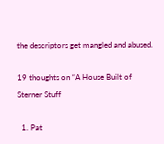the descriptors get mangled and abused.

19 thoughts on “A House Built of Sterner Stuff

  1. Pat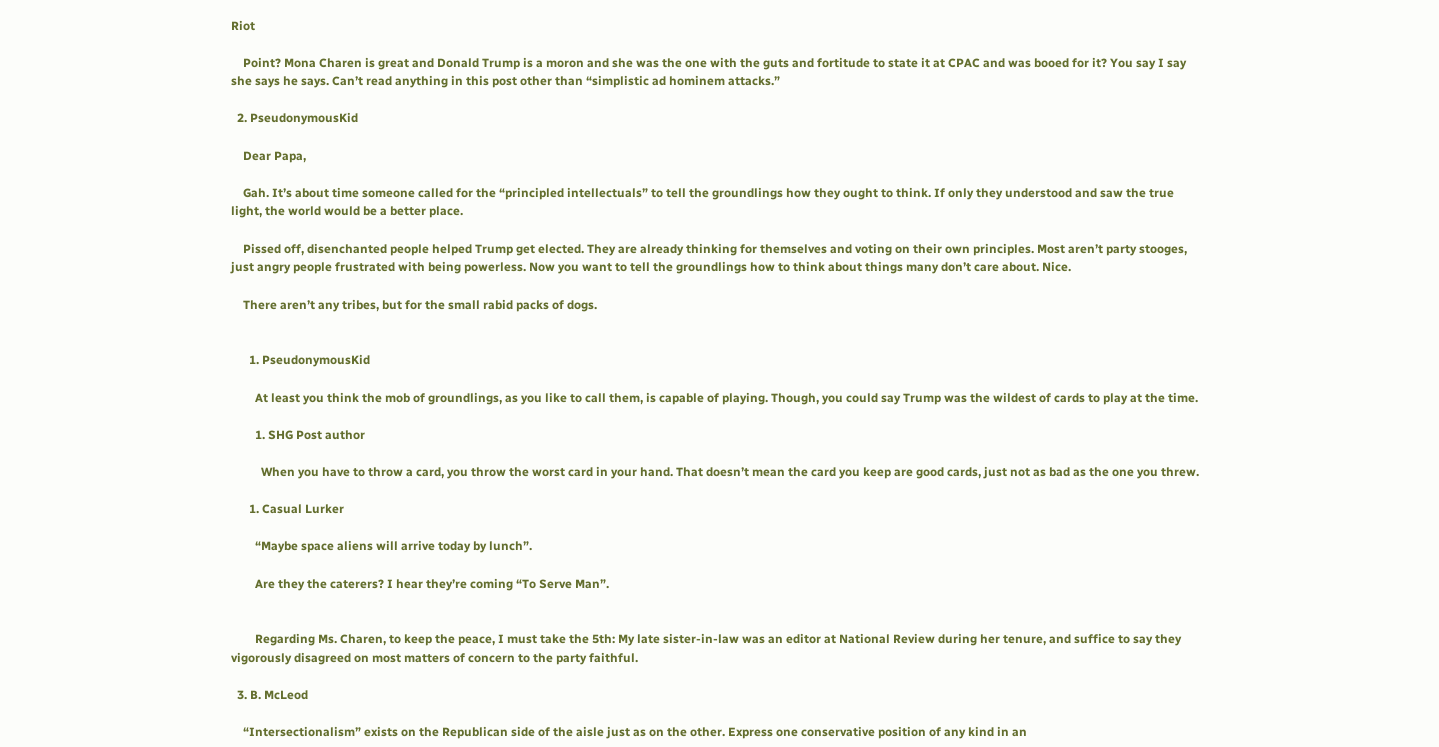Riot

    Point? Mona Charen is great and Donald Trump is a moron and she was the one with the guts and fortitude to state it at CPAC and was booed for it? You say I say she says he says. Can’t read anything in this post other than “simplistic ad hominem attacks.”

  2. PseudonymousKid

    Dear Papa,

    Gah. It’s about time someone called for the “principled intellectuals” to tell the groundlings how they ought to think. If only they understood and saw the true light, the world would be a better place.

    Pissed off, disenchanted people helped Trump get elected. They are already thinking for themselves and voting on their own principles. Most aren’t party stooges, just angry people frustrated with being powerless. Now you want to tell the groundlings how to think about things many don’t care about. Nice.

    There aren’t any tribes, but for the small rabid packs of dogs.


      1. PseudonymousKid

        At least you think the mob of groundlings, as you like to call them, is capable of playing. Though, you could say Trump was the wildest of cards to play at the time.

        1. SHG Post author

          When you have to throw a card, you throw the worst card in your hand. That doesn’t mean the card you keep are good cards, just not as bad as the one you threw.

      1. Casual Lurker

        “Maybe space aliens will arrive today by lunch”.

        Are they the caterers? I hear they’re coming “To Serve Man”.


        Regarding Ms. Charen, to keep the peace, I must take the 5th: My late sister-in-law was an editor at National Review during her tenure, and suffice to say they vigorously disagreed on most matters of concern to the party faithful.

  3. B. McLeod

    “Intersectionalism” exists on the Republican side of the aisle just as on the other. Express one conservative position of any kind in an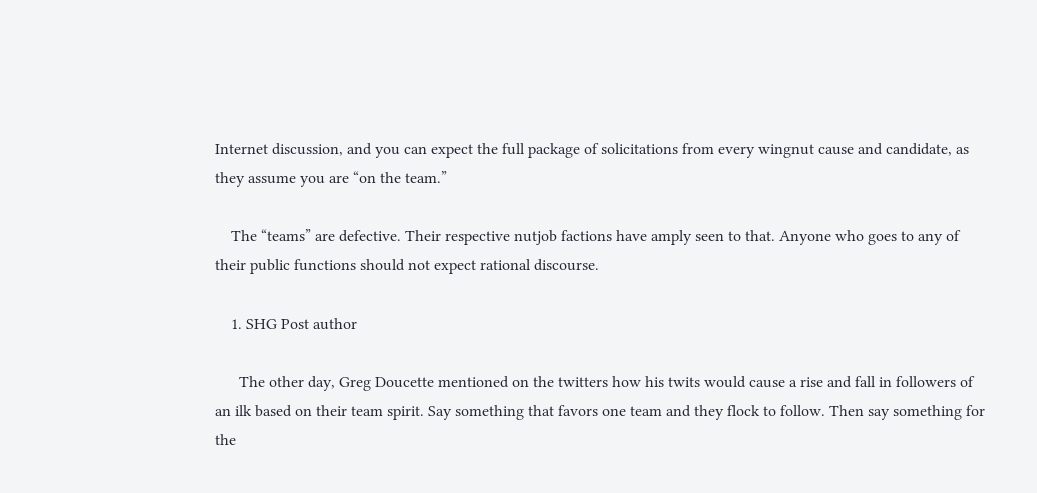Internet discussion, and you can expect the full package of solicitations from every wingnut cause and candidate, as they assume you are “on the team.”

    The “teams” are defective. Their respective nutjob factions have amply seen to that. Anyone who goes to any of their public functions should not expect rational discourse.

    1. SHG Post author

      The other day, Greg Doucette mentioned on the twitters how his twits would cause a rise and fall in followers of an ilk based on their team spirit. Say something that favors one team and they flock to follow. Then say something for the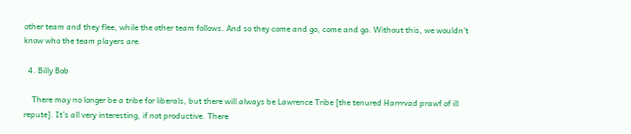other team and they flee, while the other team follows. And so they come and go, come and go. Without this, we wouldn’t know who the team players are.

  4. Billy Bob

    There may no longer be a tribe for liberals, but there will always be Lawrence Tribe [the tenured Harrrvad prawf of ill repute]. It’s all very interesting, if not productive. There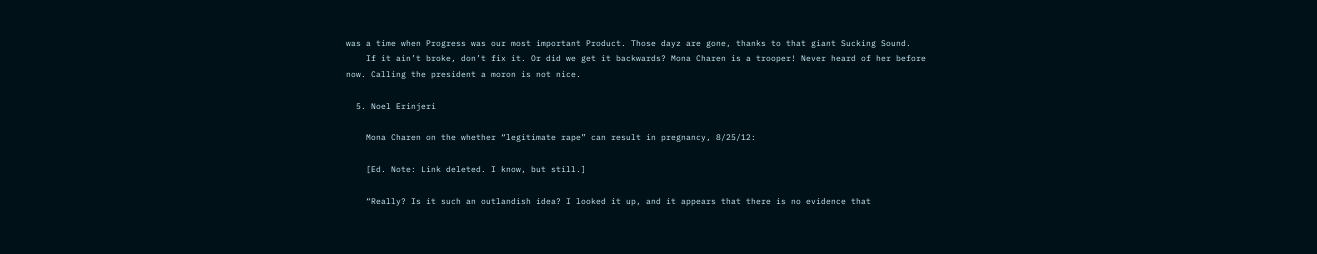was a time when Progress was our most important Product. Those dayz are gone, thanks to that giant Sucking Sound.
    If it ain’t broke, don’t fix it. Or did we get it backwards? Mona Charen is a trooper! Never heard of her before now. Calling the president a moron is not nice.

  5. Noel Erinjeri

    Mona Charen on the whether “legitimate rape” can result in pregnancy, 8/25/12:

    [Ed. Note: Link deleted. I know, but still.]

    “Really? Is it such an outlandish idea? I looked it up, and it appears that there is no evidence that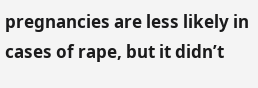pregnancies are less likely in cases of rape, but it didn’t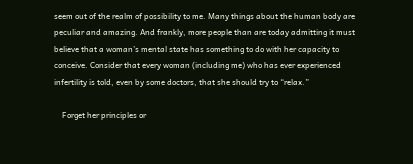seem out of the realm of possibility to me. Many things about the human body are peculiar and amazing. And frankly, more people than are today admitting it must believe that a woman’s mental state has something to do with her capacity to conceive. Consider that every woman (including me) who has ever experienced infertility is told, even by some doctors, that she should try to “relax.”

    Forget her principles or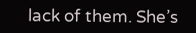lack of them. She’s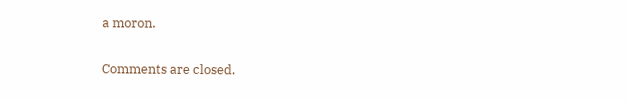a moron.

Comments are closed.